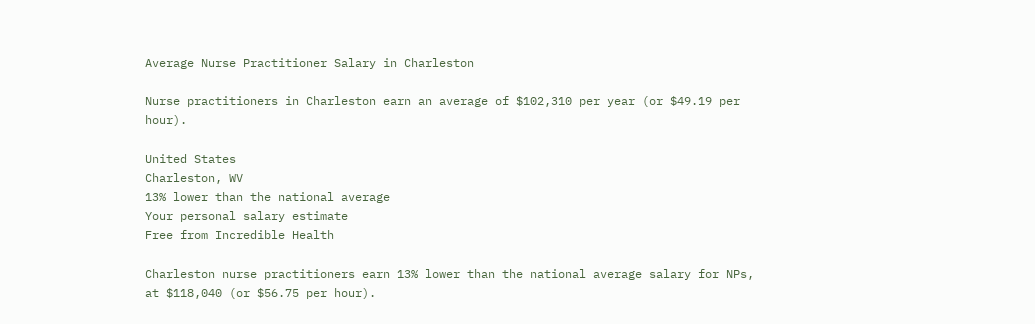Average Nurse Practitioner Salary in Charleston

Nurse practitioners in Charleston earn an average of $102,310 per year (or $49.19 per hour).

United States
Charleston, WV
13% lower than the national average
Your personal salary estimate
Free from Incredible Health

Charleston nurse practitioners earn 13% lower than the national average salary for NPs, at $118,040 (or $56.75 per hour).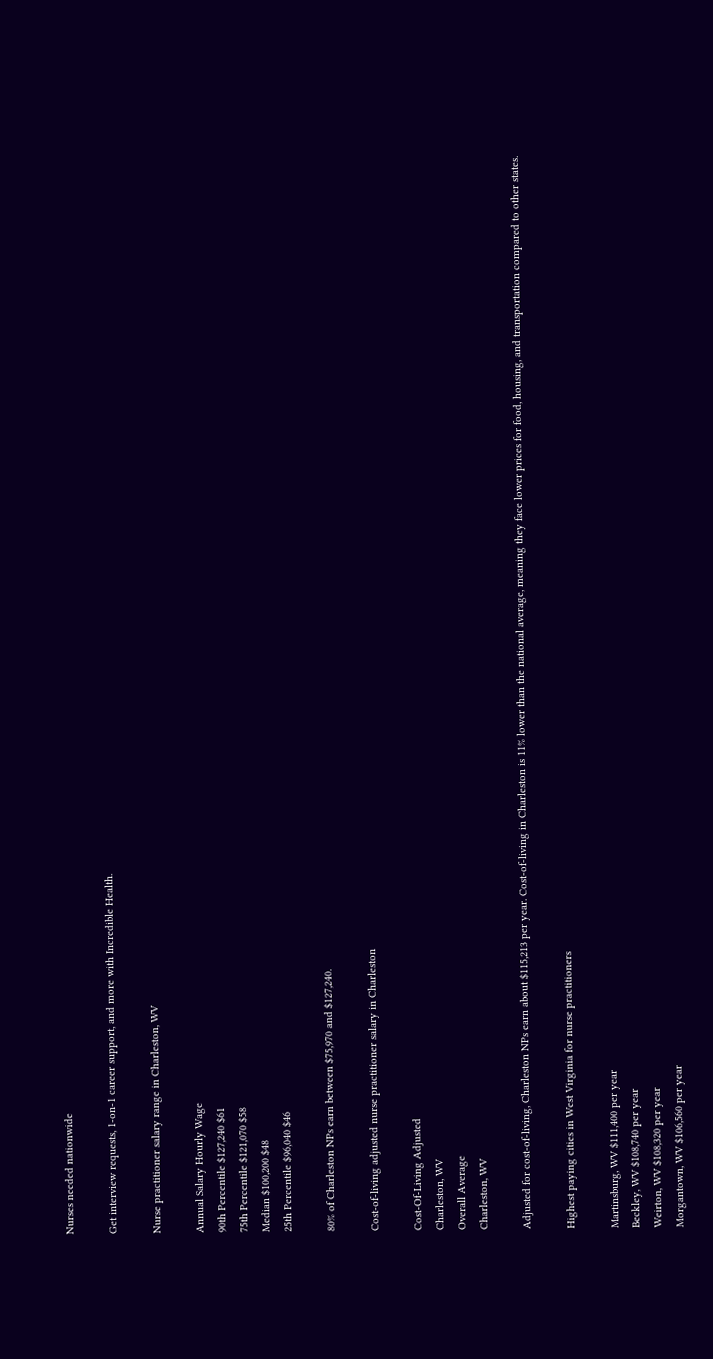Nurses needed nationwide

Get interview requests, 1-on-1 career support, and more with Incredible Health.

Nurse practitioner salary range in Charleston, WV

Annual Salary Hourly Wage
90th Percentile $127,240 $61
75th Percentile $121,070 $58
Median $100,200 $48
25th Percentile $96,040 $46

80% of Charleston NPs earn between $75,970 and $127,240.

Cost-of-living adjusted nurse practitioner salary in Charleston

Cost-Of-Living Adjusted
Charleston, WV
Overall Average
Charleston, WV

Adjusted for cost-of-living, Charleston NPs earn about $115,213 per year. Cost-of-living in Charleston is 11% lower than the national average, meaning they face lower prices for food, housing, and transportation compared to other states.

Highest paying cities in West Virginia for nurse practitioners

Martinsburg, WV $111,400 per year
Beckley, WV $108,740 per year
Weirton, WV $108,320 per year
Morgantown, WV $106,560 per year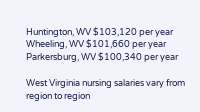Huntington, WV $103,120 per year
Wheeling, WV $101,660 per year
Parkersburg, WV $100,340 per year

West Virginia nursing salaries vary from region to region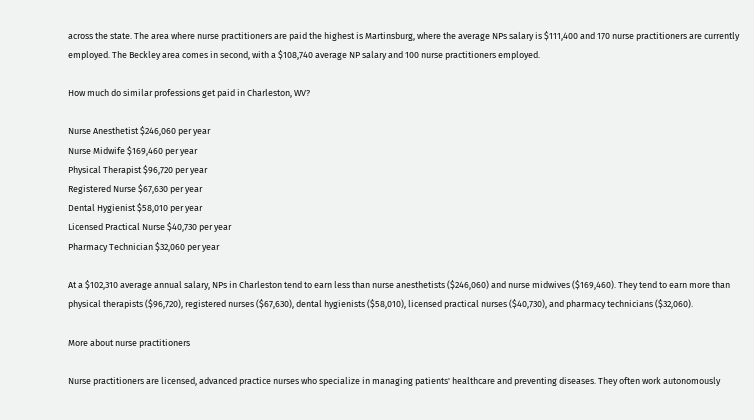across the state. The area where nurse practitioners are paid the highest is Martinsburg, where the average NPs salary is $111,400 and 170 nurse practitioners are currently employed. The Beckley area comes in second, with a $108,740 average NP salary and 100 nurse practitioners employed.

How much do similar professions get paid in Charleston, WV?

Nurse Anesthetist $246,060 per year
Nurse Midwife $169,460 per year
Physical Therapist $96,720 per year
Registered Nurse $67,630 per year
Dental Hygienist $58,010 per year
Licensed Practical Nurse $40,730 per year
Pharmacy Technician $32,060 per year

At a $102,310 average annual salary, NPs in Charleston tend to earn less than nurse anesthetists ($246,060) and nurse midwives ($169,460). They tend to earn more than physical therapists ($96,720), registered nurses ($67,630), dental hygienists ($58,010), licensed practical nurses ($40,730), and pharmacy technicians ($32,060).

More about nurse practitioners

Nurse practitioners are licensed, advanced practice nurses who specialize in managing patients' healthcare and preventing diseases. They often work autonomously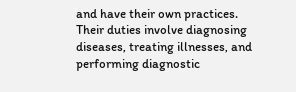and have their own practices. Their duties involve diagnosing diseases, treating illnesses, and performing diagnostic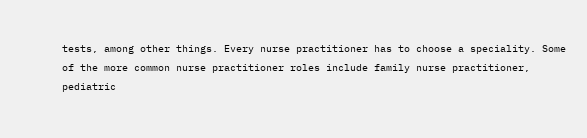tests, among other things. Every nurse practitioner has to choose a speciality. Some of the more common nurse practitioner roles include family nurse practitioner, pediatric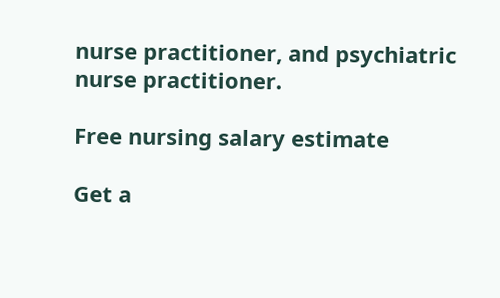nurse practitioner, and psychiatric nurse practitioner.

Free nursing salary estimate

Get a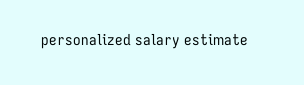personalized salary estimate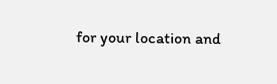for your location and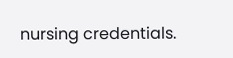nursing credentials.